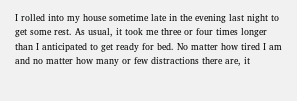I rolled into my house sometime late in the evening last night to get some rest. As usual, it took me three or four times longer than I anticipated to get ready for bed. No matter how tired I am and no matter how many or few distractions there are, it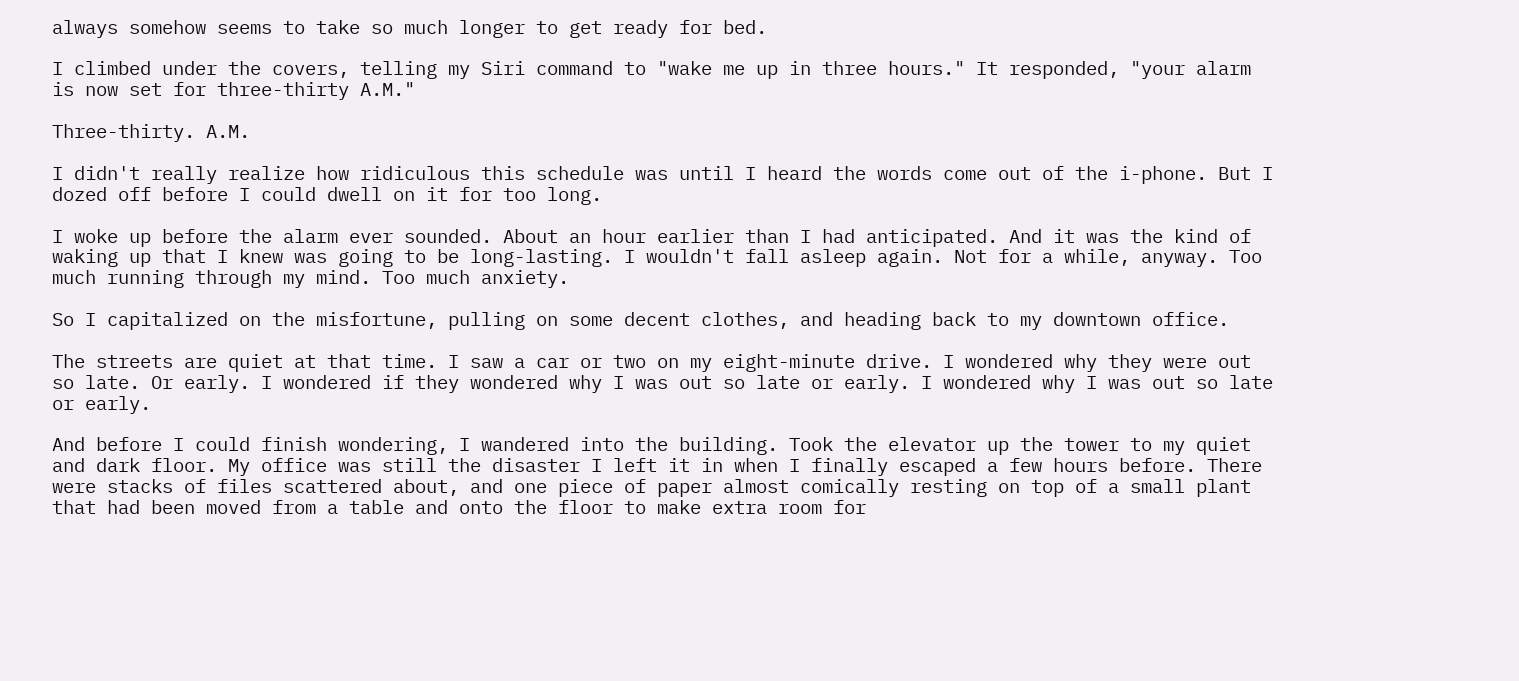always somehow seems to take so much longer to get ready for bed.

I climbed under the covers, telling my Siri command to "wake me up in three hours." It responded, "your alarm is now set for three-thirty A.M."

Three-thirty. A.M.

I didn't really realize how ridiculous this schedule was until I heard the words come out of the i-phone. But I dozed off before I could dwell on it for too long.

I woke up before the alarm ever sounded. About an hour earlier than I had anticipated. And it was the kind of waking up that I knew was going to be long-lasting. I wouldn't fall asleep again. Not for a while, anyway. Too much running through my mind. Too much anxiety.

So I capitalized on the misfortune, pulling on some decent clothes, and heading back to my downtown office.

The streets are quiet at that time. I saw a car or two on my eight-minute drive. I wondered why they were out so late. Or early. I wondered if they wondered why I was out so late or early. I wondered why I was out so late or early.

And before I could finish wondering, I wandered into the building. Took the elevator up the tower to my quiet and dark floor. My office was still the disaster I left it in when I finally escaped a few hours before. There were stacks of files scattered about, and one piece of paper almost comically resting on top of a small plant that had been moved from a table and onto the floor to make extra room for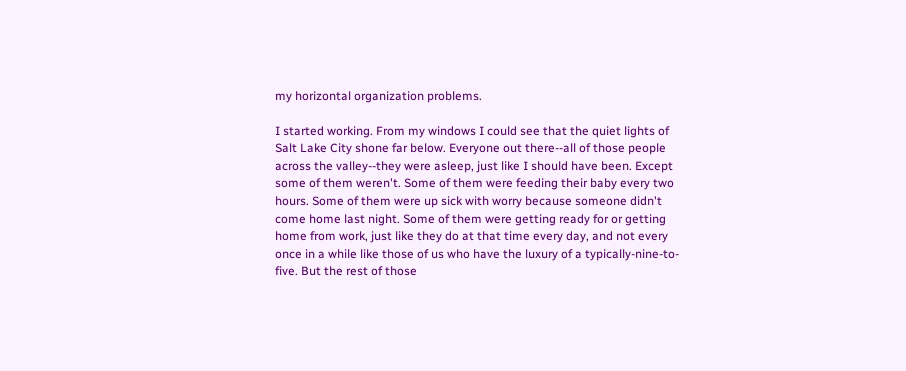my horizontal organization problems.

I started working. From my windows I could see that the quiet lights of Salt Lake City shone far below. Everyone out there--all of those people across the valley--they were asleep, just like I should have been. Except some of them weren't. Some of them were feeding their baby every two hours. Some of them were up sick with worry because someone didn't come home last night. Some of them were getting ready for or getting home from work, just like they do at that time every day, and not every once in a while like those of us who have the luxury of a typically-nine-to-five. But the rest of those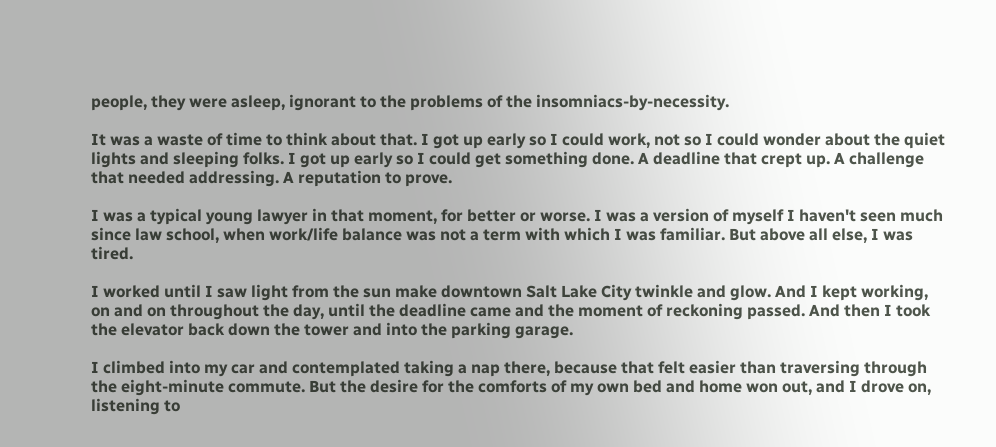people, they were asleep, ignorant to the problems of the insomniacs-by-necessity.

It was a waste of time to think about that. I got up early so I could work, not so I could wonder about the quiet lights and sleeping folks. I got up early so I could get something done. A deadline that crept up. A challenge that needed addressing. A reputation to prove.

I was a typical young lawyer in that moment, for better or worse. I was a version of myself I haven't seen much since law school, when work/life balance was not a term with which I was familiar. But above all else, I was tired.

I worked until I saw light from the sun make downtown Salt Lake City twinkle and glow. And I kept working, on and on throughout the day, until the deadline came and the moment of reckoning passed. And then I took the elevator back down the tower and into the parking garage.

I climbed into my car and contemplated taking a nap there, because that felt easier than traversing through the eight-minute commute. But the desire for the comforts of my own bed and home won out, and I drove on, listening to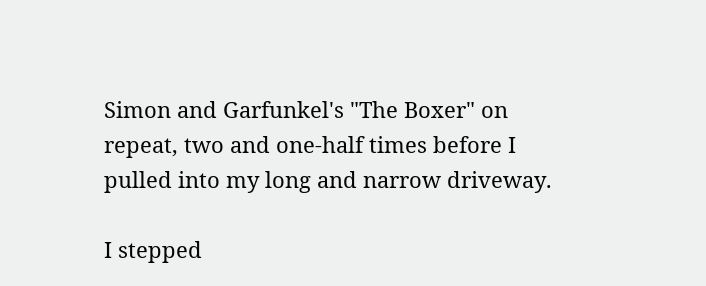Simon and Garfunkel's "The Boxer" on repeat, two and one-half times before I pulled into my long and narrow driveway.

I stepped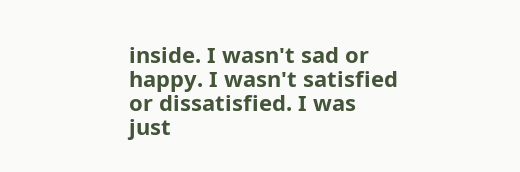inside. I wasn't sad or happy. I wasn't satisfied or dissatisfied. I was just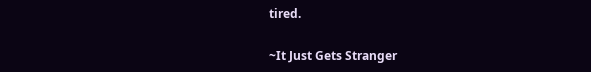tired.

~It Just Gets Stranger